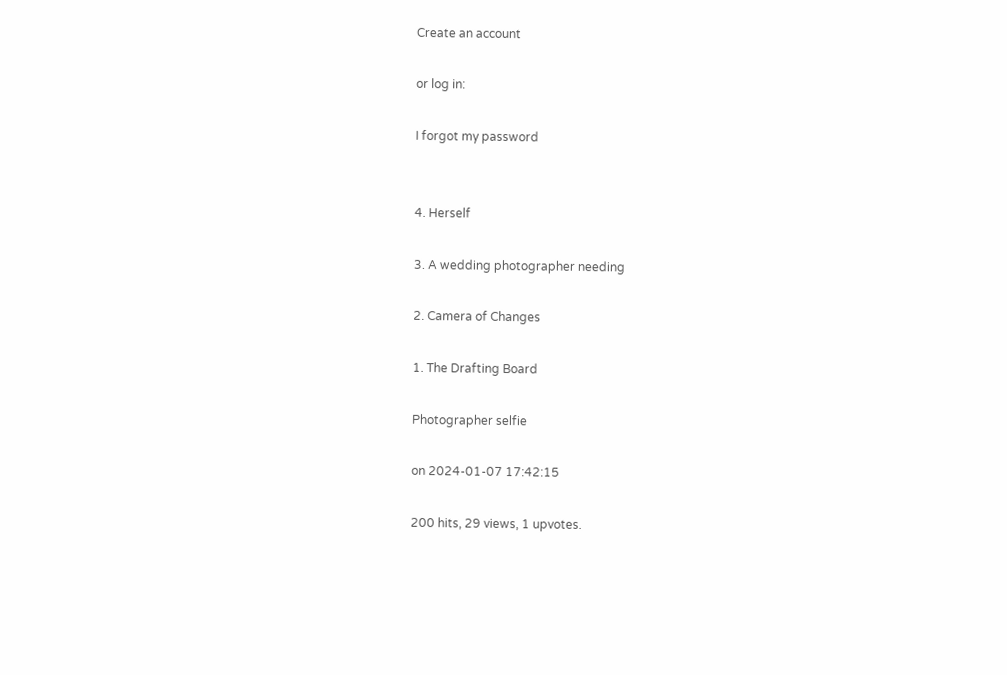Create an account

or log in:

I forgot my password


4. Herself

3. A wedding photographer needing

2. Camera of Changes

1. The Drafting Board

Photographer selfie

on 2024-01-07 17:42:15

200 hits, 29 views, 1 upvotes.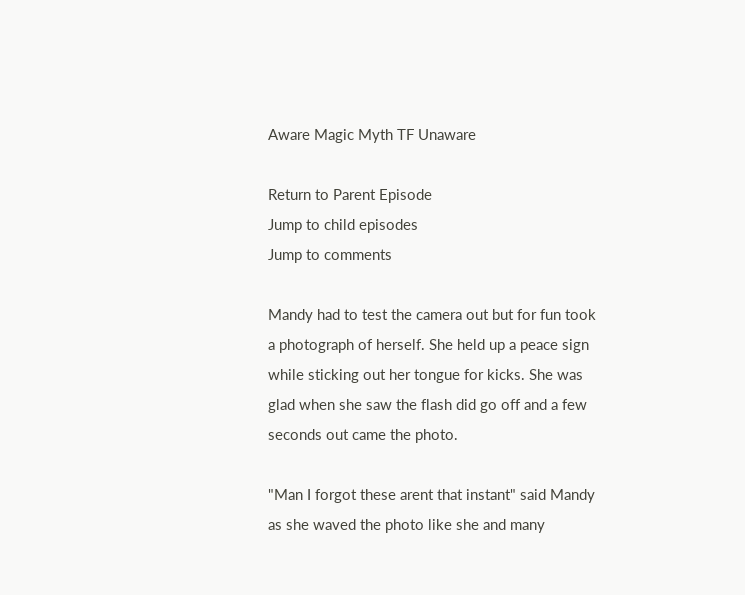Aware Magic Myth TF Unaware

Return to Parent Episode
Jump to child episodes
Jump to comments

Mandy had to test the camera out but for fun took a photograph of herself. She held up a peace sign while sticking out her tongue for kicks. She was glad when she saw the flash did go off and a few seconds out came the photo.

"Man I forgot these arent that instant" said Mandy as she waved the photo like she and many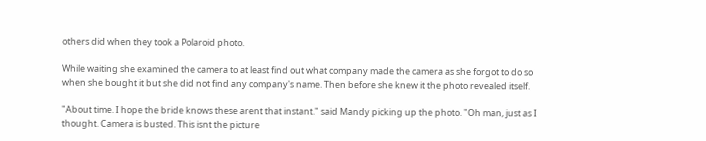others did when they took a Polaroid photo.

While waiting she examined the camera to at least find out what company made the camera as she forgot to do so when she bought it but she did not find any company's name. Then before she knew it the photo revealed itself.

"About time. I hope the bride knows these arent that instant." said Mandy picking up the photo. "Oh man, just as I thought. Camera is busted. This isnt the picture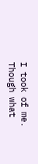I took of me. Though what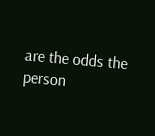are the odds the person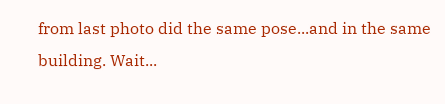from last photo did the same pose...and in the same building. Wait...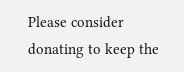Please consider donating to keep the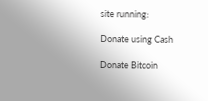site running:

Donate using Cash

Donate Bitcoin